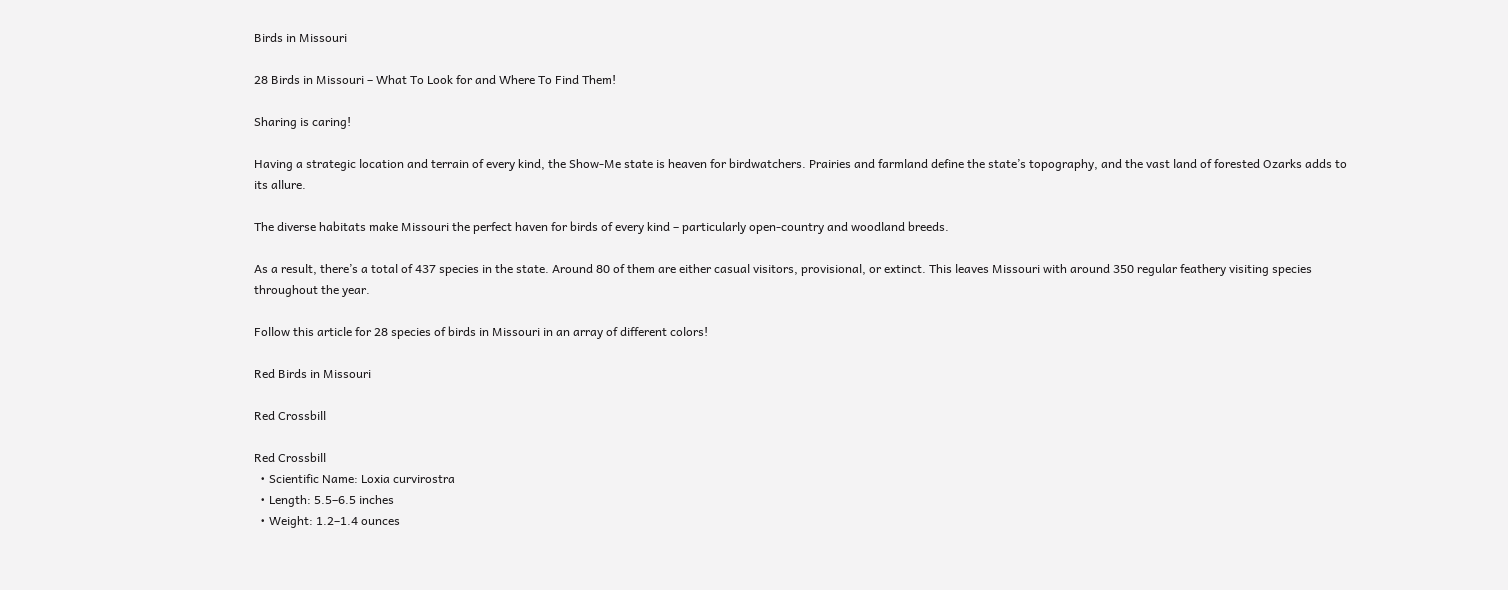Birds in Missouri

28 Birds in Missouri – What To Look for and Where To Find Them!

Sharing is caring!

Having a strategic location and terrain of every kind, the Show-Me state is heaven for birdwatchers. Prairies and farmland define the state’s topography, and the vast land of forested Ozarks adds to its allure.

The diverse habitats make Missouri the perfect haven for birds of every kind – particularly open-country and woodland breeds.

As a result, there’s a total of 437 species in the state. Around 80 of them are either casual visitors, provisional, or extinct. This leaves Missouri with around 350 regular feathery visiting species throughout the year.

Follow this article for 28 species of birds in Missouri in an array of different colors!

Red Birds in Missouri

Red Crossbill

Red Crossbill
  • Scientific Name: Loxia curvirostra
  • Length: 5.5–6.5 inches
  • Weight: 1.2–1.4 ounces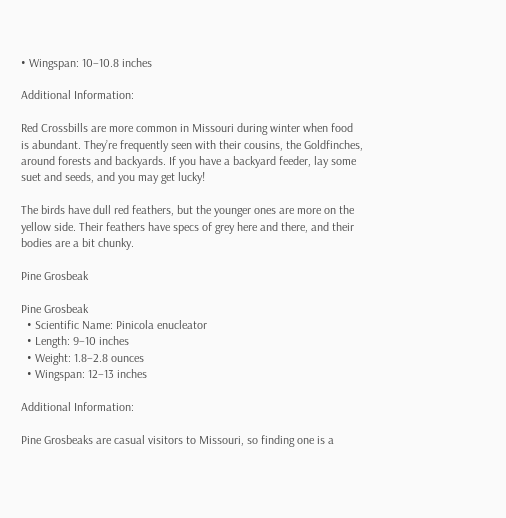• Wingspan: 10–10.8 inches

Additional Information:

Red Crossbills are more common in Missouri during winter when food is abundant. They’re frequently seen with their cousins, the Goldfinches, around forests and backyards. If you have a backyard feeder, lay some suet and seeds, and you may get lucky!

The birds have dull red feathers, but the younger ones are more on the yellow side. Their feathers have specs of grey here and there, and their bodies are a bit chunky.

Pine Grosbeak

Pine Grosbeak
  • Scientific Name: Pinicola enucleator
  • Length: 9–10 inches
  • Weight: 1.8–2.8 ounces
  • Wingspan: 12–13 inches

Additional Information:

Pine Grosbeaks are casual visitors to Missouri, so finding one is a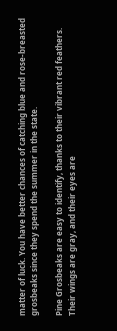matter of luck. You have better chances of catching blue and rose-breasted grosbeaks since they spend the summer in the state.

Pine Grosbeaks are easy to identify, thanks to their vibrant red feathers. Their wings are gray, and their eyes are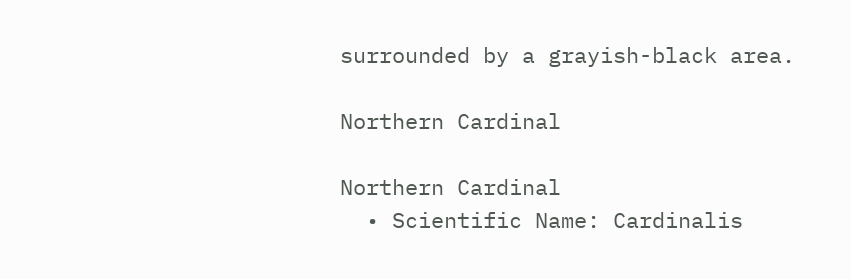surrounded by a grayish-black area.

Northern Cardinal

Northern Cardinal
  • Scientific Name: Cardinalis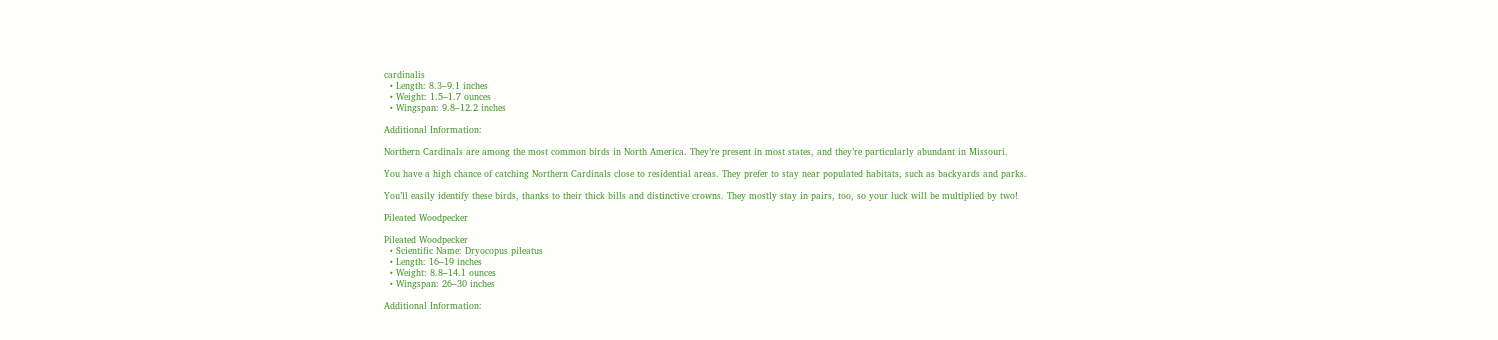cardinalis
  • Length: 8.3–9.1 inches
  • Weight: 1.5–1.7 ounces
  • Wingspan: 9.8–12.2 inches

Additional Information:

Northern Cardinals are among the most common birds in North America. They’re present in most states, and they’re particularly abundant in Missouri.

You have a high chance of catching Northern Cardinals close to residential areas. They prefer to stay near populated habitats, such as backyards and parks.

You’ll easily identify these birds, thanks to their thick bills and distinctive crowns. They mostly stay in pairs, too, so your luck will be multiplied by two!

Pileated Woodpecker

Pileated Woodpecker
  • Scientific Name: Dryocopus pileatus
  • Length: 16–19 inches
  • Weight: 8.8–14.1 ounces
  • Wingspan: 26–30 inches

Additional Information: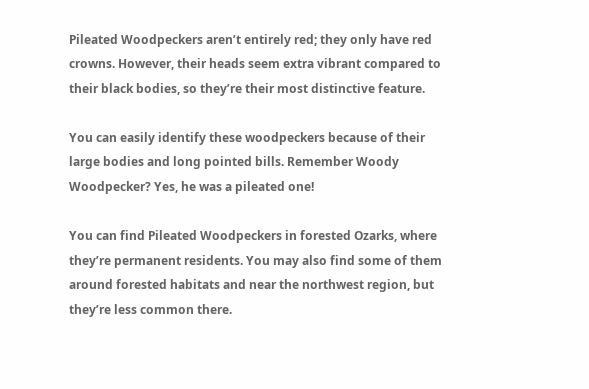Pileated Woodpeckers aren’t entirely red; they only have red crowns. However, their heads seem extra vibrant compared to their black bodies, so they’re their most distinctive feature.

You can easily identify these woodpeckers because of their large bodies and long pointed bills. Remember Woody Woodpecker? Yes, he was a pileated one!

You can find Pileated Woodpeckers in forested Ozarks, where they’re permanent residents. You may also find some of them around forested habitats and near the northwest region, but they’re less common there.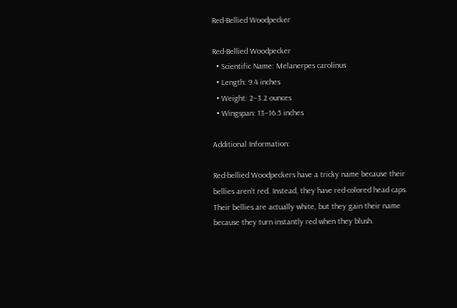Red-Bellied Woodpecker

Red-Bellied Woodpecker
  • Scientific Name: Melanerpes carolinus
  • Length: 9.4 inches
  • Weight: 2–3.2 ounces
  • Wingspan: 13–16.5 inches

Additional Information:

Red-bellied Woodpeckers have a tricky name because their bellies aren’t red. Instead, they have red-colored head caps. Their bellies are actually white, but they gain their name because they turn instantly red when they blush.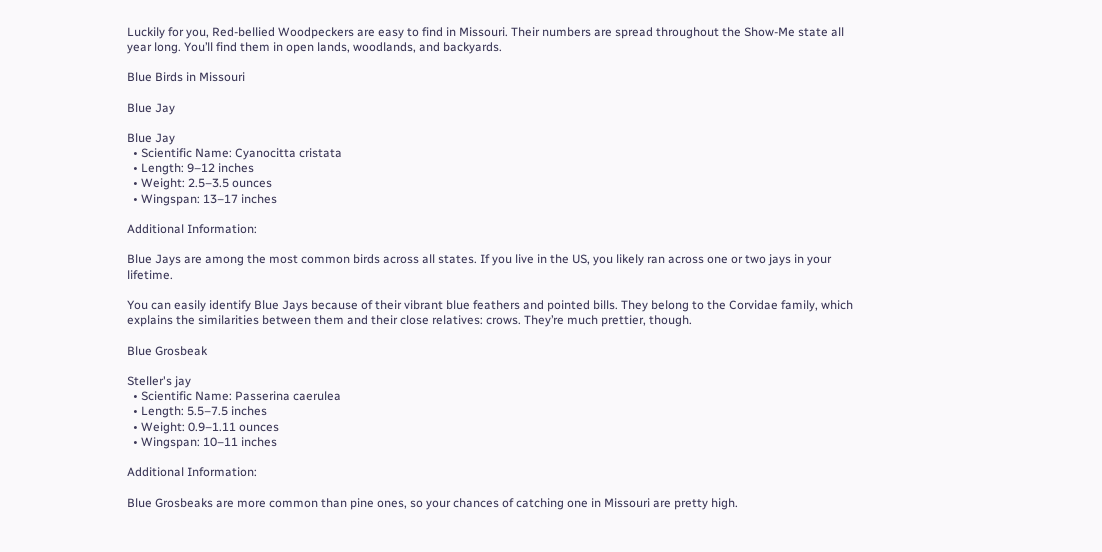Luckily for you, Red-bellied Woodpeckers are easy to find in Missouri. Their numbers are spread throughout the Show-Me state all year long. You’ll find them in open lands, woodlands, and backyards.

Blue Birds in Missouri

Blue Jay

Blue Jay
  • Scientific Name: Cyanocitta cristata
  • Length: 9–12 inches
  • Weight: 2.5–3.5 ounces
  • Wingspan: 13–17 inches

Additional Information:

Blue Jays are among the most common birds across all states. If you live in the US, you likely ran across one or two jays in your lifetime.

You can easily identify Blue Jays because of their vibrant blue feathers and pointed bills. They belong to the Corvidae family, which explains the similarities between them and their close relatives: crows. They’re much prettier, though.

Blue Grosbeak

Steller's jay
  • Scientific Name: Passerina caerulea
  • Length: 5.5–7.5 inches
  • Weight: 0.9–1.11 ounces
  • Wingspan: 10–11 inches

Additional Information:

Blue Grosbeaks are more common than pine ones, so your chances of catching one in Missouri are pretty high.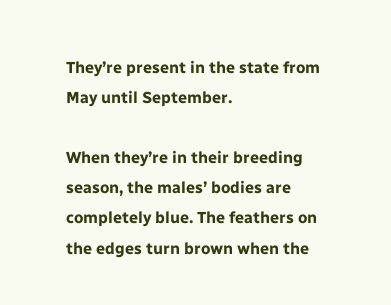They’re present in the state from May until September.

When they’re in their breeding season, the males’ bodies are completely blue. The feathers on the edges turn brown when the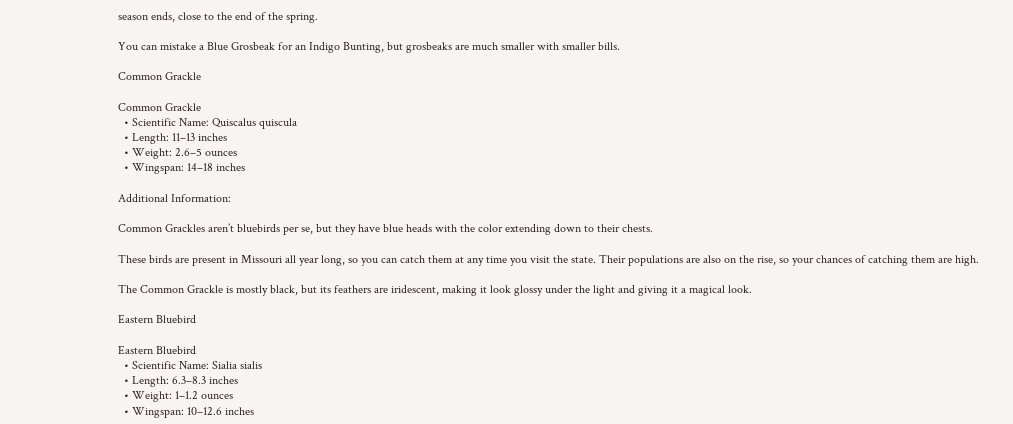season ends, close to the end of the spring.

You can mistake a Blue Grosbeak for an Indigo Bunting, but grosbeaks are much smaller with smaller bills.

Common Grackle

Common Grackle
  • Scientific Name: Quiscalus quiscula
  • Length: 11–13 inches
  • Weight: 2.6–5 ounces
  • Wingspan: 14–18 inches

Additional Information:

Common Grackles aren’t bluebirds per se, but they have blue heads with the color extending down to their chests.

These birds are present in Missouri all year long, so you can catch them at any time you visit the state. Their populations are also on the rise, so your chances of catching them are high.

The Common Grackle is mostly black, but its feathers are iridescent, making it look glossy under the light and giving it a magical look.

Eastern Bluebird

Eastern Bluebird
  • Scientific Name: Sialia sialis
  • Length: 6.3–8.3 inches
  • Weight: 1–1.2 ounces
  • Wingspan: 10–12.6 inches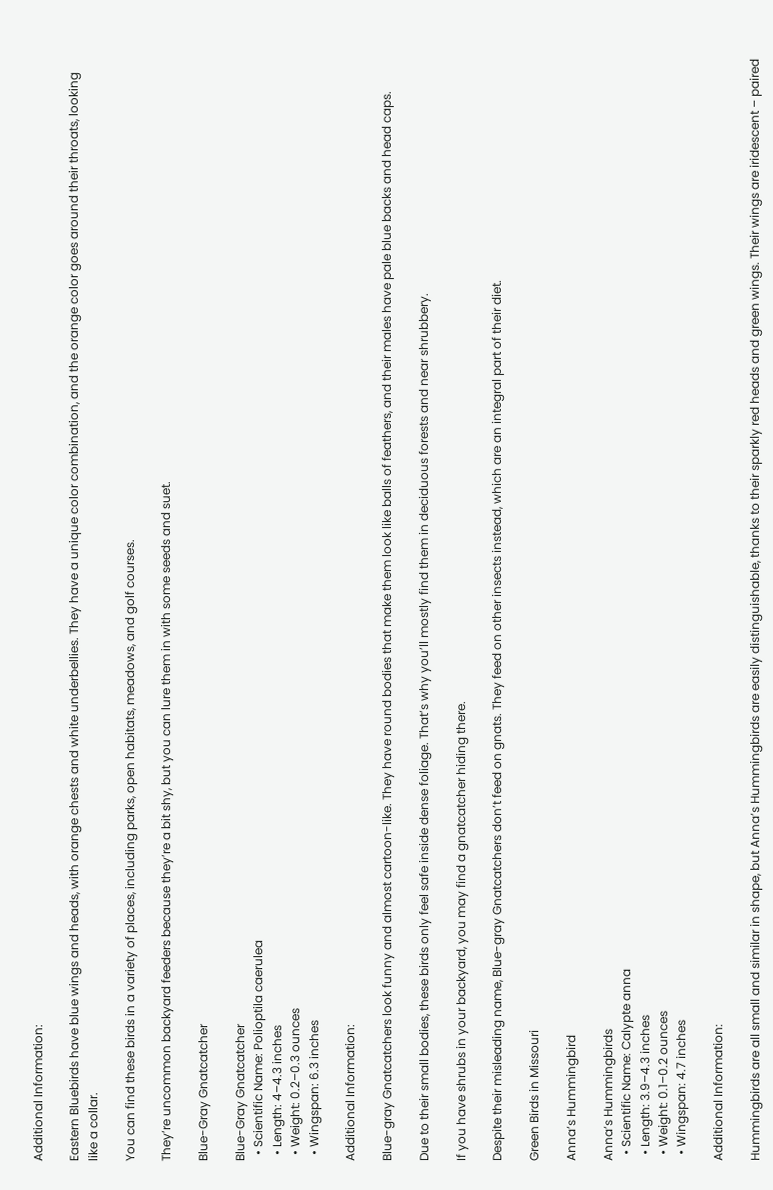Additional Information:

Eastern Bluebirds have blue wings and heads, with orange chests and white underbellies. They have a unique color combination, and the orange color goes around their throats, looking like a collar.

You can find these birds in a variety of places, including parks, open habitats, meadows, and golf courses.

They’re uncommon backyard feeders because they’re a bit shy, but you can lure them in with some seeds and suet.

Blue-Gray Gnatcatcher

Blue-Gray Gnatcatcher
  • Scientific Name: Polioptila caerulea
  • Length: 4–4.3 inches
  • Weight: 0.2–0.3 ounces
  • Wingspan: 6.3 inches

Additional Information:

Blue-gray Gnatcatchers look funny and almost cartoon-like. They have round bodies that make them look like balls of feathers, and their males have pale blue backs and head caps.

Due to their small bodies, these birds only feel safe inside dense foliage. That’s why you’ll mostly find them in deciduous forests and near shrubbery.

If you have shrubs in your backyard, you may find a gnatcatcher hiding there.

Despite their misleading name, Blue-gray Gnatcatchers don’t feed on gnats. They feed on other insects instead, which are an integral part of their diet.

Green Birds in Missouri

Anna’s Hummingbird

Anna’s Hummingbirds
  • Scientific Name: Calypte anna
  • Length: 3.9–4.3 inches
  • Weight: 0.1–0.2 ounces
  • Wingspan: 4.7 inches

Additional Information:

Hummingbirds are all small and similar in shape, but Anna’s Hummingbirds are easily distinguishable, thanks to their sparkly red heads and green wings. Their wings are iridescent – paired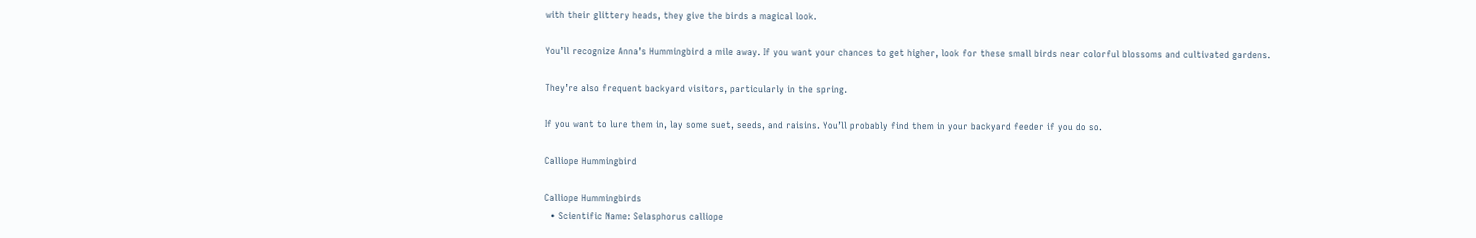with their glittery heads, they give the birds a magical look.

You’ll recognize Anna’s Hummingbird a mile away. If you want your chances to get higher, look for these small birds near colorful blossoms and cultivated gardens.

They’re also frequent backyard visitors, particularly in the spring.

If you want to lure them in, lay some suet, seeds, and raisins. You’ll probably find them in your backyard feeder if you do so.

Calliope Hummingbird

Calliope Hummingbirds
  • Scientific Name: Selasphorus calliope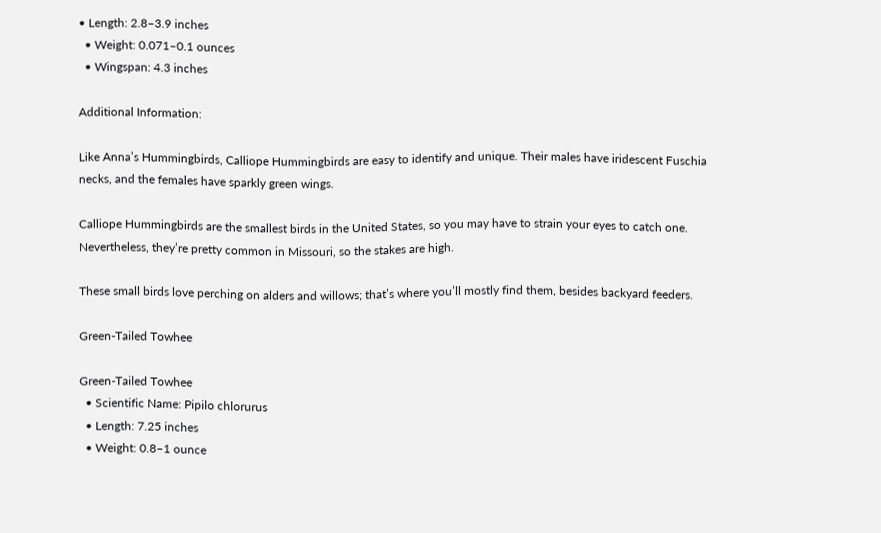• Length: 2.8–3.9 inches
  • Weight: 0.071–0.1 ounces
  • Wingspan: 4.3 inches

Additional Information:

Like Anna’s Hummingbirds, Calliope Hummingbirds are easy to identify and unique. Their males have iridescent Fuschia necks, and the females have sparkly green wings.

Calliope Hummingbirds are the smallest birds in the United States, so you may have to strain your eyes to catch one. Nevertheless, they’re pretty common in Missouri, so the stakes are high.

These small birds love perching on alders and willows; that’s where you’ll mostly find them, besides backyard feeders.

Green-Tailed Towhee

Green-Tailed Towhee
  • Scientific Name: Pipilo chlorurus
  • Length: 7.25 inches
  • Weight: 0.8–1 ounce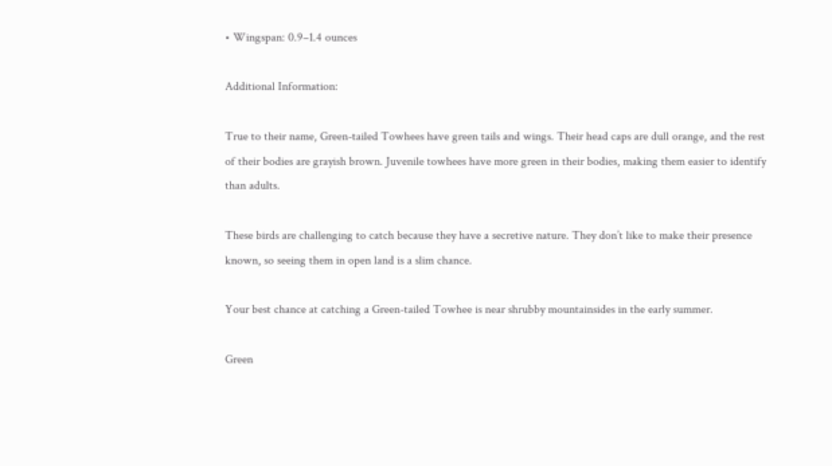• Wingspan: 0.9–1.4 ounces

Additional Information:

True to their name, Green-tailed Towhees have green tails and wings. Their head caps are dull orange, and the rest of their bodies are grayish brown. Juvenile towhees have more green in their bodies, making them easier to identify than adults.

These birds are challenging to catch because they have a secretive nature. They don’t like to make their presence known, so seeing them in open land is a slim chance.

Your best chance at catching a Green-tailed Towhee is near shrubby mountainsides in the early summer.

Green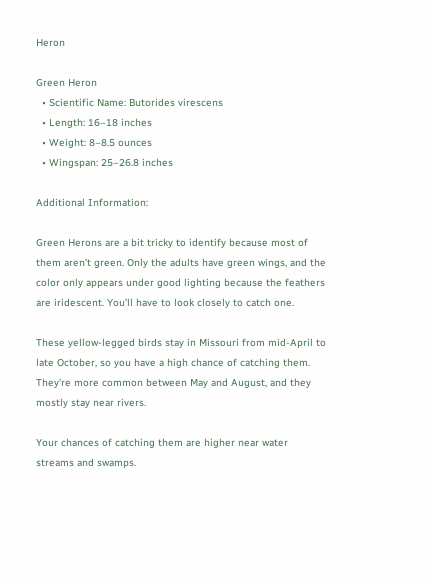Heron

Green Heron
  • Scientific Name: Butorides virescens
  • Length: 16–18 inches
  • Weight: 8–8.5 ounces
  • Wingspan: 25–26.8 inches

Additional Information:

Green Herons are a bit tricky to identify because most of them aren’t green. Only the adults have green wings, and the color only appears under good lighting because the feathers are iridescent. You’ll have to look closely to catch one.

These yellow-legged birds stay in Missouri from mid-April to late October, so you have a high chance of catching them. They’re more common between May and August, and they mostly stay near rivers.

Your chances of catching them are higher near water streams and swamps.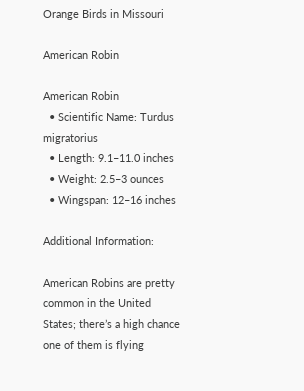Orange Birds in Missouri

American Robin

American Robin
  • Scientific Name: Turdus migratorius
  • Length: 9.1–11.0 inches
  • Weight: 2.5–3 ounces
  • Wingspan: 12–16 inches

Additional Information:

American Robins are pretty common in the United States; there’s a high chance one of them is flying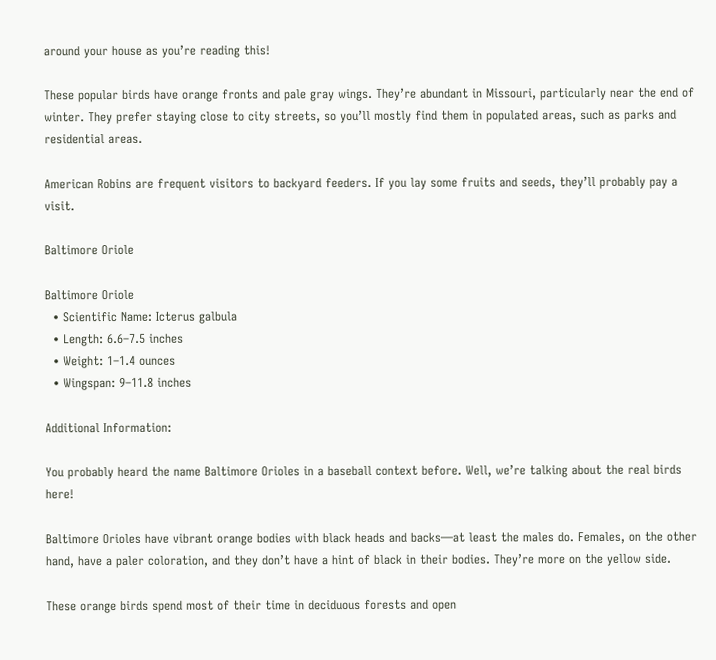around your house as you’re reading this!

These popular birds have orange fronts and pale gray wings. They’re abundant in Missouri, particularly near the end of winter. They prefer staying close to city streets, so you’ll mostly find them in populated areas, such as parks and residential areas.

American Robins are frequent visitors to backyard feeders. If you lay some fruits and seeds, they’ll probably pay a visit.

Baltimore Oriole

Baltimore Oriole
  • Scientific Name: Icterus galbula
  • Length: 6.6–7.5 inches
  • Weight: 1–1.4 ounces
  • Wingspan: 9–11.8 inches

Additional Information:

You probably heard the name Baltimore Orioles in a baseball context before. Well, we’re talking about the real birds here!

Baltimore Orioles have vibrant orange bodies with black heads and backs—at least the males do. Females, on the other hand, have a paler coloration, and they don’t have a hint of black in their bodies. They’re more on the yellow side.

These orange birds spend most of their time in deciduous forests and open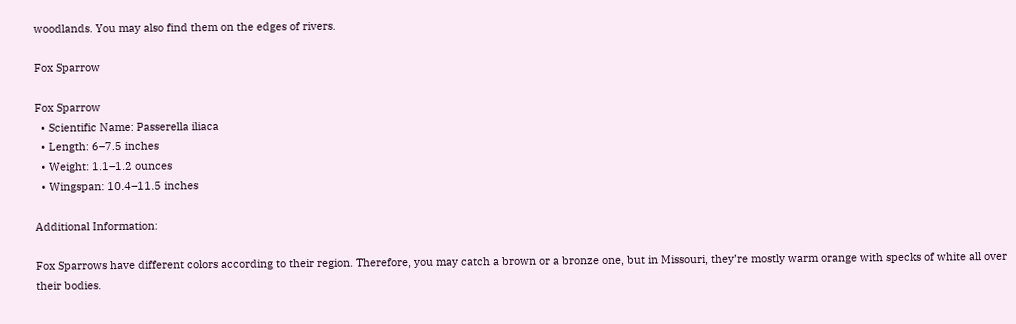woodlands. You may also find them on the edges of rivers.

Fox Sparrow

Fox Sparrow
  • Scientific Name: Passerella iliaca
  • Length: 6–7.5 inches
  • Weight: 1.1–1.2 ounces
  • Wingspan: 10.4–11.5 inches

Additional Information:

Fox Sparrows have different colors according to their region. Therefore, you may catch a brown or a bronze one, but in Missouri, they’re mostly warm orange with specks of white all over their bodies.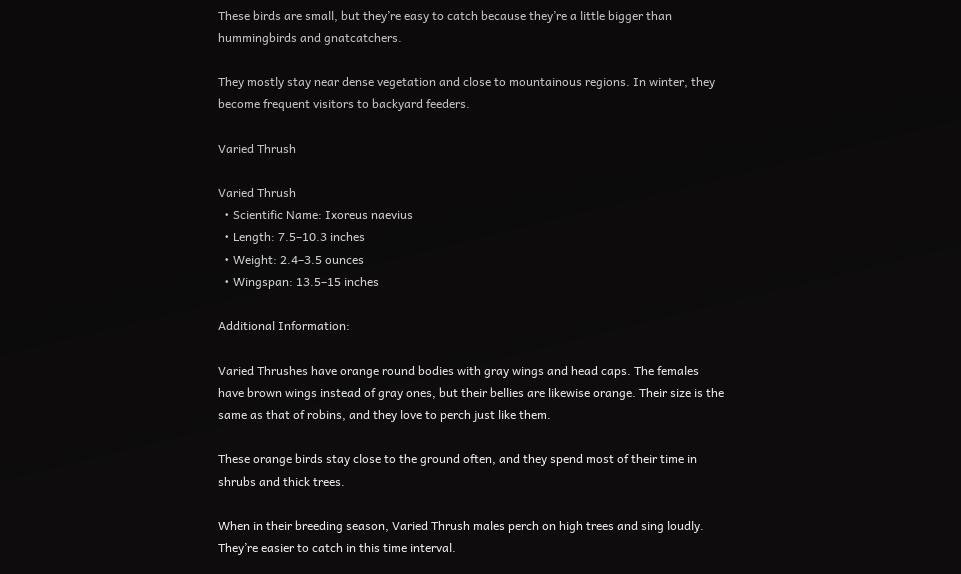These birds are small, but they’re easy to catch because they’re a little bigger than hummingbirds and gnatcatchers.

They mostly stay near dense vegetation and close to mountainous regions. In winter, they become frequent visitors to backyard feeders.

Varied Thrush

Varied Thrush
  • Scientific Name: Ixoreus naevius
  • Length: 7.5–10.3 inches
  • Weight: 2.4–3.5 ounces
  • Wingspan: 13.5–15 inches

Additional Information:

Varied Thrushes have orange round bodies with gray wings and head caps. The females have brown wings instead of gray ones, but their bellies are likewise orange. Their size is the same as that of robins, and they love to perch just like them.

These orange birds stay close to the ground often, and they spend most of their time in shrubs and thick trees.

When in their breeding season, Varied Thrush males perch on high trees and sing loudly. They’re easier to catch in this time interval.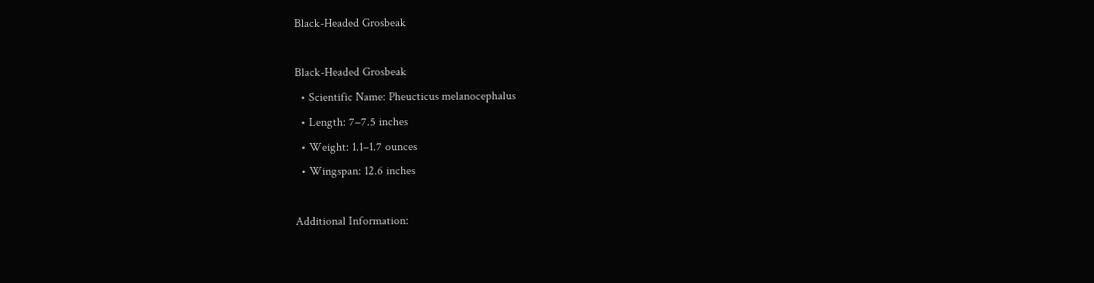Black-Headed Grosbeak

Black-Headed Grosbeak
  • Scientific Name: Pheucticus melanocephalus
  • Length: 7–7.5 inches
  • Weight: 1.1–1.7 ounces
  • Wingspan: 12.6 inches

Additional Information: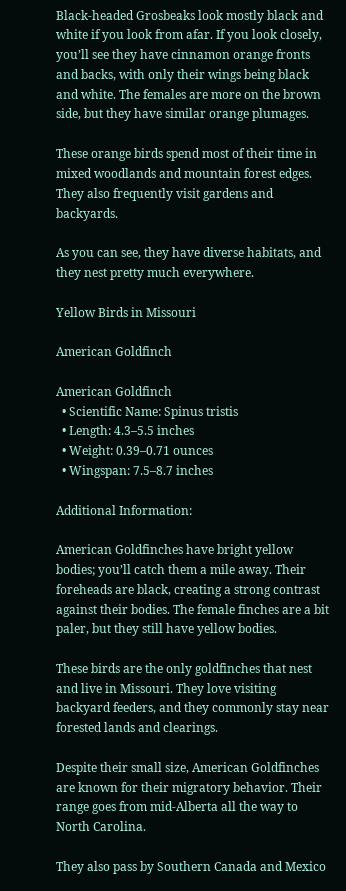Black-headed Grosbeaks look mostly black and white if you look from afar. If you look closely, you’ll see they have cinnamon orange fronts and backs, with only their wings being black and white. The females are more on the brown side, but they have similar orange plumages.

These orange birds spend most of their time in mixed woodlands and mountain forest edges. They also frequently visit gardens and backyards.

As you can see, they have diverse habitats, and they nest pretty much everywhere.

Yellow Birds in Missouri

American Goldfinch

American Goldfinch
  • Scientific Name: Spinus tristis
  • Length: 4.3–5.5 inches
  • Weight: 0.39–0.71 ounces
  • Wingspan: 7.5–8.7 inches

Additional Information:

American Goldfinches have bright yellow bodies; you’ll catch them a mile away. Their foreheads are black, creating a strong contrast against their bodies. The female finches are a bit paler, but they still have yellow bodies.

These birds are the only goldfinches that nest and live in Missouri. They love visiting backyard feeders, and they commonly stay near forested lands and clearings.

Despite their small size, American Goldfinches are known for their migratory behavior. Their range goes from mid-Alberta all the way to North Carolina.

They also pass by Southern Canada and Mexico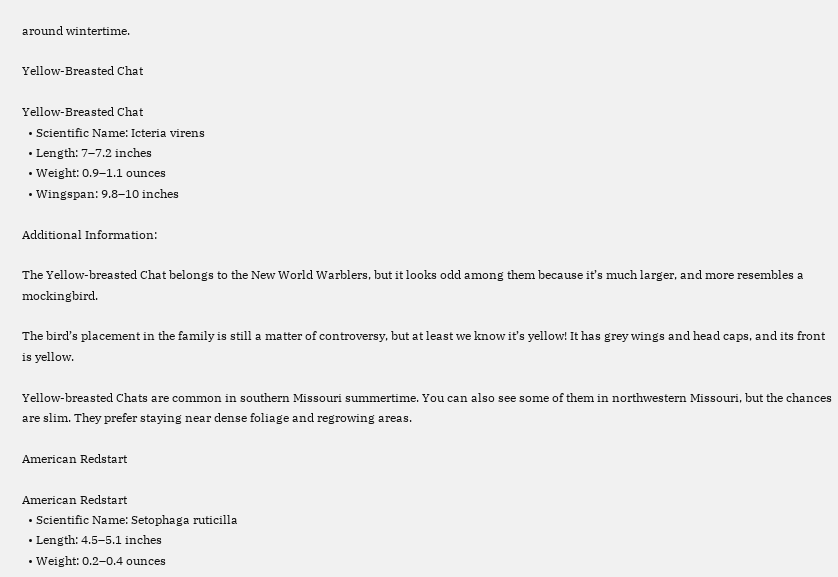around wintertime.

Yellow-Breasted Chat

Yellow-Breasted Chat
  • Scientific Name: Icteria virens
  • Length: 7–7.2 inches
  • Weight: 0.9–1.1 ounces
  • Wingspan: 9.8–10 inches

Additional Information:

The Yellow-breasted Chat belongs to the New World Warblers, but it looks odd among them because it’s much larger, and more resembles a mockingbird.

The bird’s placement in the family is still a matter of controversy, but at least we know it’s yellow! It has grey wings and head caps, and its front is yellow.

Yellow-breasted Chats are common in southern Missouri summertime. You can also see some of them in northwestern Missouri, but the chances are slim. They prefer staying near dense foliage and regrowing areas.

American Redstart

American Redstart
  • Scientific Name: Setophaga ruticilla
  • Length: 4.5–5.1 inches
  • Weight: 0.2–0.4 ounces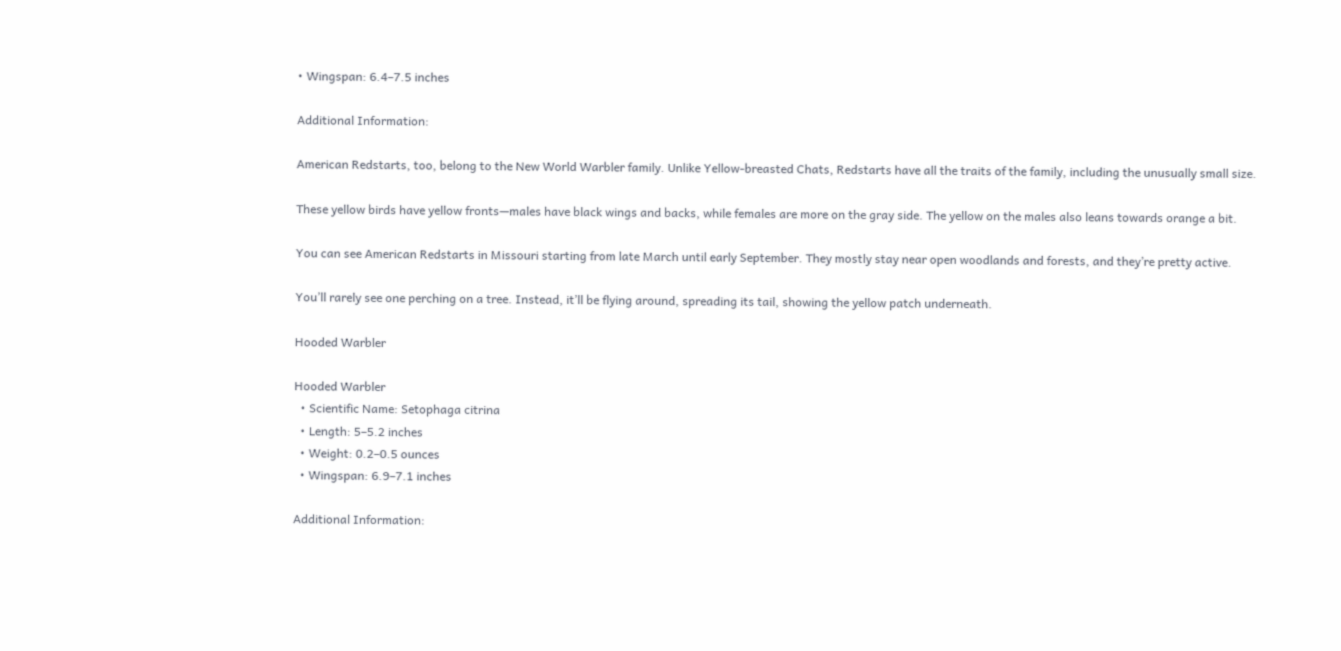• Wingspan: 6.4–7.5 inches

Additional Information:

American Redstarts, too, belong to the New World Warbler family. Unlike Yellow-breasted Chats, Redstarts have all the traits of the family, including the unusually small size.

These yellow birds have yellow fronts—males have black wings and backs, while females are more on the gray side. The yellow on the males also leans towards orange a bit.

You can see American Redstarts in Missouri starting from late March until early September. They mostly stay near open woodlands and forests, and they’re pretty active.

You’ll rarely see one perching on a tree. Instead, it’ll be flying around, spreading its tail, showing the yellow patch underneath.

Hooded Warbler

Hooded Warbler
  • Scientific Name: Setophaga citrina
  • Length: 5–5.2 inches
  • Weight: 0.2–0.5 ounces
  • Wingspan: 6.9–7.1 inches

Additional Information: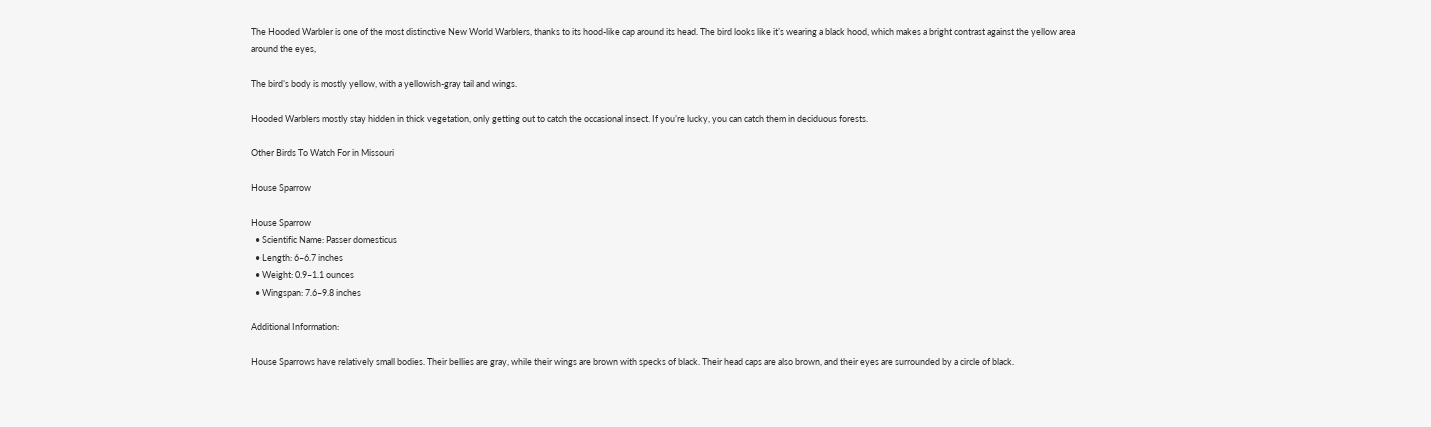The Hooded Warbler is one of the most distinctive New World Warblers, thanks to its hood-like cap around its head. The bird looks like it’s wearing a black hood, which makes a bright contrast against the yellow area around the eyes,

The bird’s body is mostly yellow, with a yellowish-gray tail and wings.

Hooded Warblers mostly stay hidden in thick vegetation, only getting out to catch the occasional insect. If you’re lucky, you can catch them in deciduous forests.

Other Birds To Watch For in Missouri

House Sparrow

House Sparrow
  • Scientific Name: Passer domesticus
  • Length: 6–6.7 inches
  • Weight: 0.9–1.1 ounces
  • Wingspan: 7.6–9.8 inches

Additional Information:

House Sparrows have relatively small bodies. Their bellies are gray, while their wings are brown with specks of black. Their head caps are also brown, and their eyes are surrounded by a circle of black.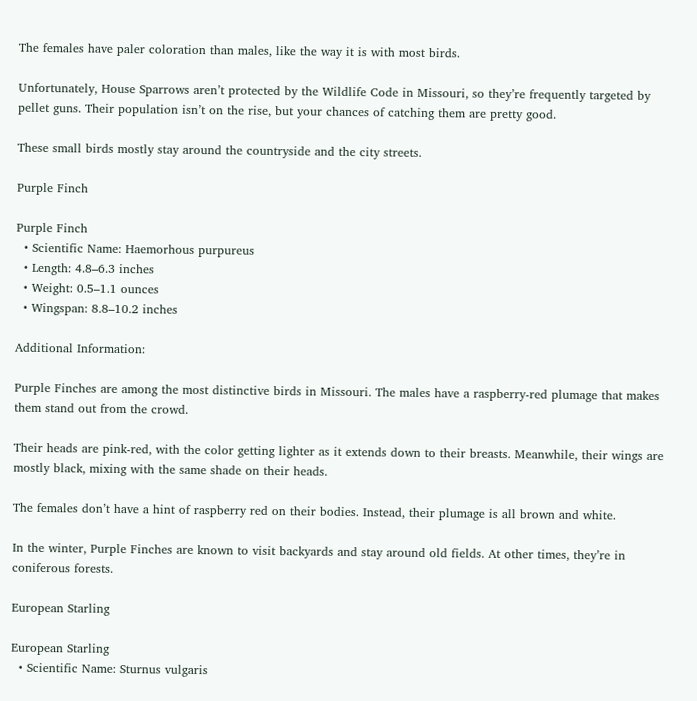The females have paler coloration than males, like the way it is with most birds.

Unfortunately, House Sparrows aren’t protected by the Wildlife Code in Missouri, so they’re frequently targeted by pellet guns. Their population isn’t on the rise, but your chances of catching them are pretty good.

These small birds mostly stay around the countryside and the city streets.

Purple Finch

Purple Finch
  • Scientific Name: Haemorhous purpureus
  • Length: 4.8–6.3 inches
  • Weight: 0.5–1.1 ounces
  • Wingspan: 8.8–10.2 inches

Additional Information:

Purple Finches are among the most distinctive birds in Missouri. The males have a raspberry-red plumage that makes them stand out from the crowd.

Their heads are pink-red, with the color getting lighter as it extends down to their breasts. Meanwhile, their wings are mostly black, mixing with the same shade on their heads.

The females don’t have a hint of raspberry red on their bodies. Instead, their plumage is all brown and white.

In the winter, Purple Finches are known to visit backyards and stay around old fields. At other times, they’re in coniferous forests.

European Starling

European Starling
  • Scientific Name: Sturnus vulgaris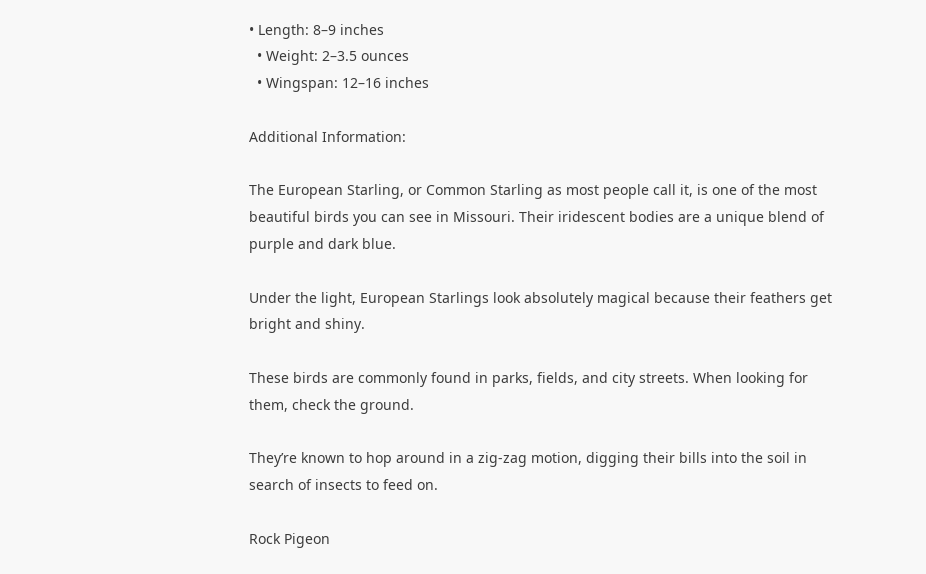• Length: 8–9 inches
  • Weight: 2–3.5 ounces
  • Wingspan: 12–16 inches

Additional Information:

The European Starling, or Common Starling as most people call it, is one of the most beautiful birds you can see in Missouri. Their iridescent bodies are a unique blend of purple and dark blue.

Under the light, European Starlings look absolutely magical because their feathers get bright and shiny.

These birds are commonly found in parks, fields, and city streets. When looking for them, check the ground.

They’re known to hop around in a zig-zag motion, digging their bills into the soil in search of insects to feed on.

Rock Pigeon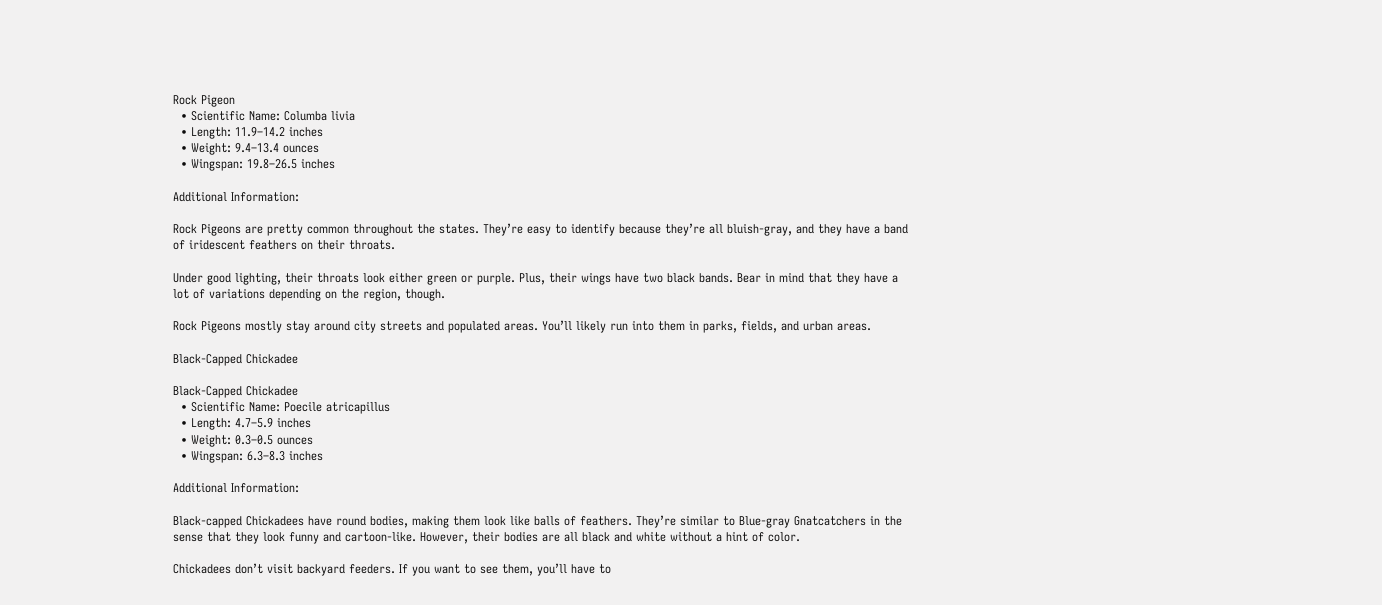Rock Pigeon
  • Scientific Name: Columba livia
  • Length: 11.9–14.2 inches
  • Weight: 9.4–13.4 ounces
  • Wingspan: 19.8–26.5 inches

Additional Information:

Rock Pigeons are pretty common throughout the states. They’re easy to identify because they’re all bluish-gray, and they have a band of iridescent feathers on their throats.

Under good lighting, their throats look either green or purple. Plus, their wings have two black bands. Bear in mind that they have a lot of variations depending on the region, though.

Rock Pigeons mostly stay around city streets and populated areas. You’ll likely run into them in parks, fields, and urban areas.

Black-Capped Chickadee

Black-Capped Chickadee
  • Scientific Name: Poecile atricapillus
  • Length: 4.7–5.9 inches
  • Weight: 0.3–0.5 ounces
  • Wingspan: 6.3–8.3 inches

Additional Information:

Black-capped Chickadees have round bodies, making them look like balls of feathers. They’re similar to Blue-gray Gnatcatchers in the sense that they look funny and cartoon-like. However, their bodies are all black and white without a hint of color.

Chickadees don’t visit backyard feeders. If you want to see them, you’ll have to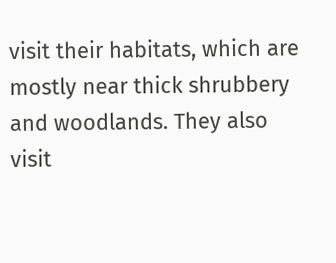visit their habitats, which are mostly near thick shrubbery and woodlands. They also visit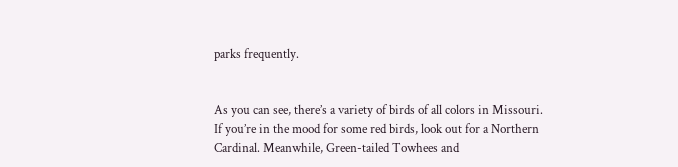parks frequently.


As you can see, there’s a variety of birds of all colors in Missouri. If you’re in the mood for some red birds, look out for a Northern Cardinal. Meanwhile, Green-tailed Towhees and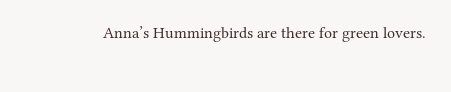Anna’s Hummingbirds are there for green lovers.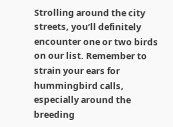Strolling around the city streets, you’ll definitely encounter one or two birds on our list. Remember to strain your ears for hummingbird calls, especially around the breeding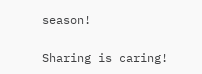season!

Sharing is caring!